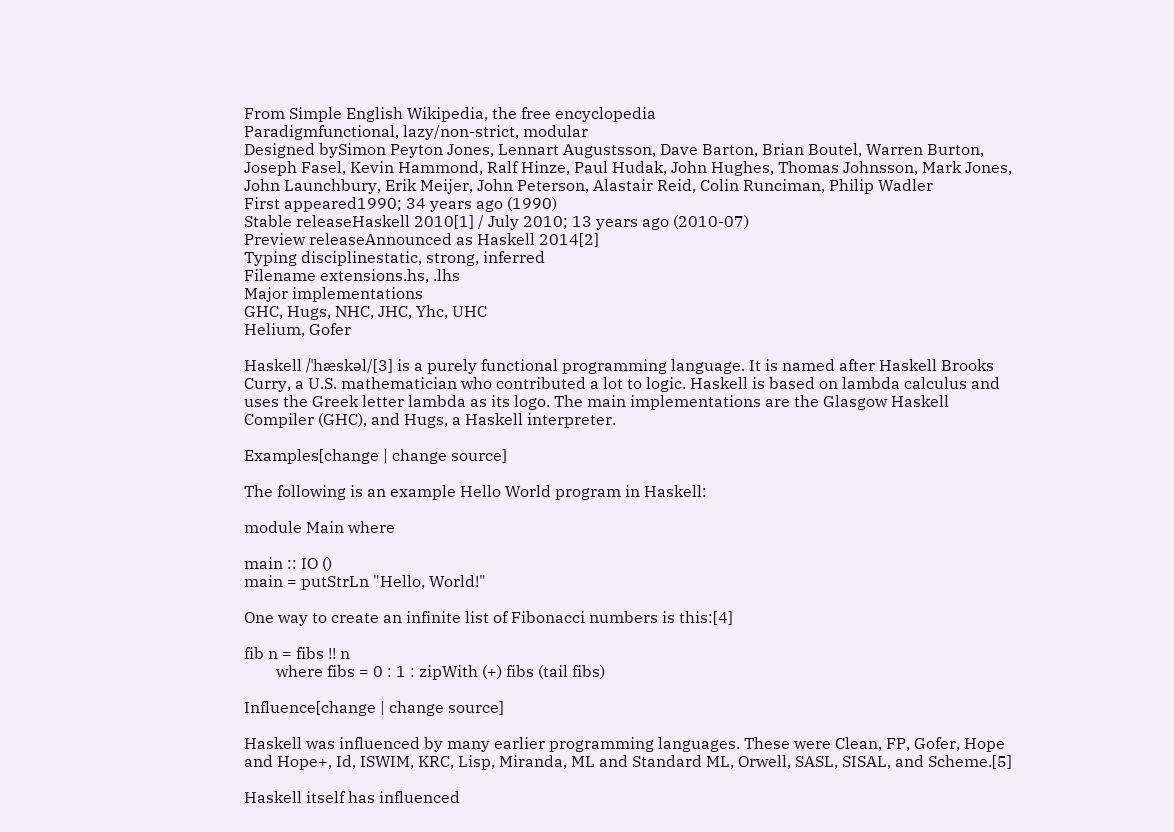From Simple English Wikipedia, the free encyclopedia
Paradigmfunctional, lazy/non-strict, modular
Designed bySimon Peyton Jones, Lennart Augustsson, Dave Barton, Brian Boutel, Warren Burton, Joseph Fasel, Kevin Hammond, Ralf Hinze, Paul Hudak, John Hughes, Thomas Johnsson, Mark Jones, John Launchbury, Erik Meijer, John Peterson, Alastair Reid, Colin Runciman, Philip Wadler
First appeared1990; 34 years ago (1990)
Stable releaseHaskell 2010[1] / July 2010; 13 years ago (2010-07)
Preview releaseAnnounced as Haskell 2014[2]
Typing disciplinestatic, strong, inferred
Filename extensions.hs, .lhs
Major implementations
GHC, Hugs, NHC, JHC, Yhc, UHC
Helium, Gofer

Haskell /ˈhæskəl/[3] is a purely functional programming language. It is named after Haskell Brooks Curry, a U.S. mathematician who contributed a lot to logic. Haskell is based on lambda calculus and uses the Greek letter lambda as its logo. The main implementations are the Glasgow Haskell Compiler (GHC), and Hugs, a Haskell interpreter.

Examples[change | change source]

The following is an example Hello World program in Haskell:

module Main where

main :: IO ()
main = putStrLn "Hello, World!"

One way to create an infinite list of Fibonacci numbers is this:[4]

fib n = fibs !! n
        where fibs = 0 : 1 : zipWith (+) fibs (tail fibs)

Influence[change | change source]

Haskell was influenced by many earlier programming languages. These were Clean, FP, Gofer, Hope and Hope+, Id, ISWIM, KRC, Lisp, Miranda, ML and Standard ML, Orwell, SASL, SISAL, and Scheme.[5]

Haskell itself has influenced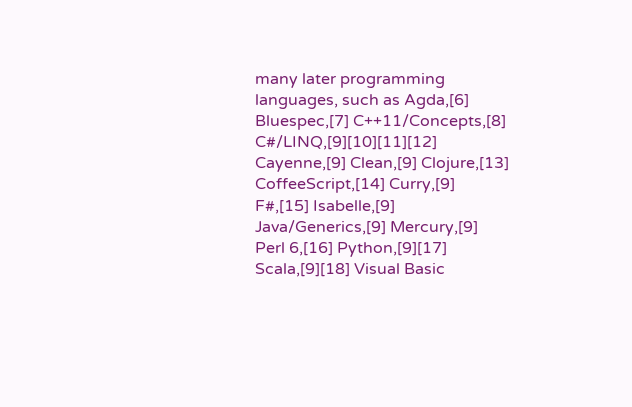many later programming languages, such as Agda,[6] Bluespec,[7] C++11/Concepts,[8] C#/LINQ,[9][10][11][12] Cayenne,[9] Clean,[9] Clojure,[13] CoffeeScript,[14] Curry,[9] F#,[15] Isabelle,[9] Java/Generics,[9] Mercury,[9] Perl 6,[16] Python,[9][17] Scala,[9][18] Visual Basic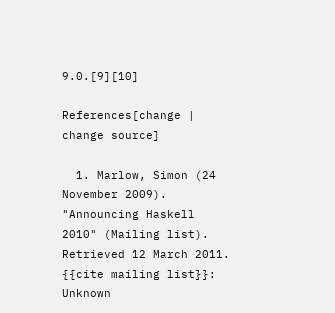9.0.[9][10]

References[change | change source]

  1. Marlow, Simon (24 November 2009). "Announcing Haskell 2010" (Mailing list). Retrieved 12 March 2011. {{cite mailing list}}: Unknown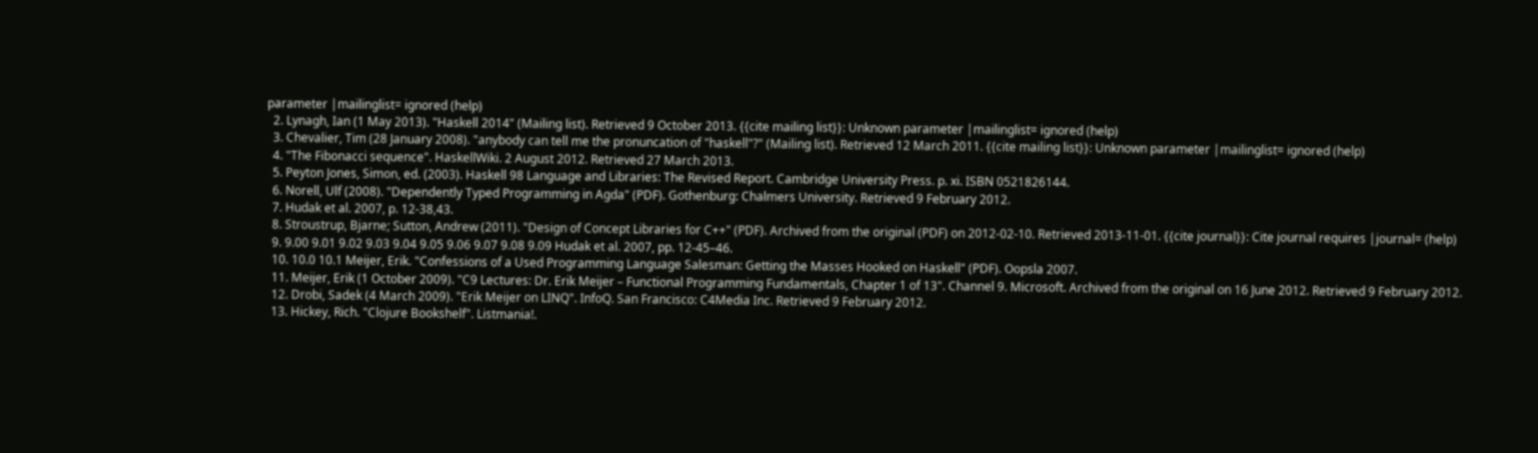parameter |mailinglist= ignored (help)
  2. Lynagh, Ian (1 May 2013). "Haskell 2014" (Mailing list). Retrieved 9 October 2013. {{cite mailing list}}: Unknown parameter |mailinglist= ignored (help)
  3. Chevalier, Tim (28 January 2008). "anybody can tell me the pronuncation of "haskell"?" (Mailing list). Retrieved 12 March 2011. {{cite mailing list}}: Unknown parameter |mailinglist= ignored (help)
  4. "The Fibonacci sequence". HaskellWiki. 2 August 2012. Retrieved 27 March 2013.
  5. Peyton Jones, Simon, ed. (2003). Haskell 98 Language and Libraries: The Revised Report. Cambridge University Press. p. xi. ISBN 0521826144.
  6. Norell, Ulf (2008). "Dependently Typed Programming in Agda" (PDF). Gothenburg: Chalmers University. Retrieved 9 February 2012.
  7. Hudak et al. 2007, p. 12-38,43.
  8. Stroustrup, Bjarne; Sutton, Andrew (2011). "Design of Concept Libraries for C++" (PDF). Archived from the original (PDF) on 2012-02-10. Retrieved 2013-11-01. {{cite journal}}: Cite journal requires |journal= (help)
  9. 9.00 9.01 9.02 9.03 9.04 9.05 9.06 9.07 9.08 9.09 Hudak et al. 2007, pp. 12-45–46.
  10. 10.0 10.1 Meijer, Erik. "Confessions of a Used Programming Language Salesman: Getting the Masses Hooked on Haskell" (PDF). Oopsla 2007.
  11. Meijer, Erik (1 October 2009). "C9 Lectures: Dr. Erik Meijer – Functional Programming Fundamentals, Chapter 1 of 13". Channel 9. Microsoft. Archived from the original on 16 June 2012. Retrieved 9 February 2012.
  12. Drobi, Sadek (4 March 2009). "Erik Meijer on LINQ". InfoQ. San Francisco: C4Media Inc. Retrieved 9 February 2012.
  13. Hickey, Rich. "Clojure Bookshelf". Listmania!.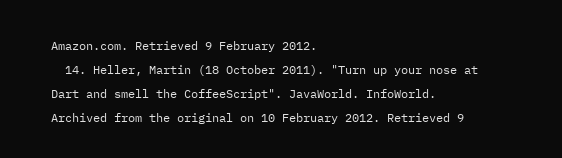Amazon.com. Retrieved 9 February 2012.
  14. Heller, Martin (18 October 2011). "Turn up your nose at Dart and smell the CoffeeScript". JavaWorld. InfoWorld. Archived from the original on 10 February 2012. Retrieved 9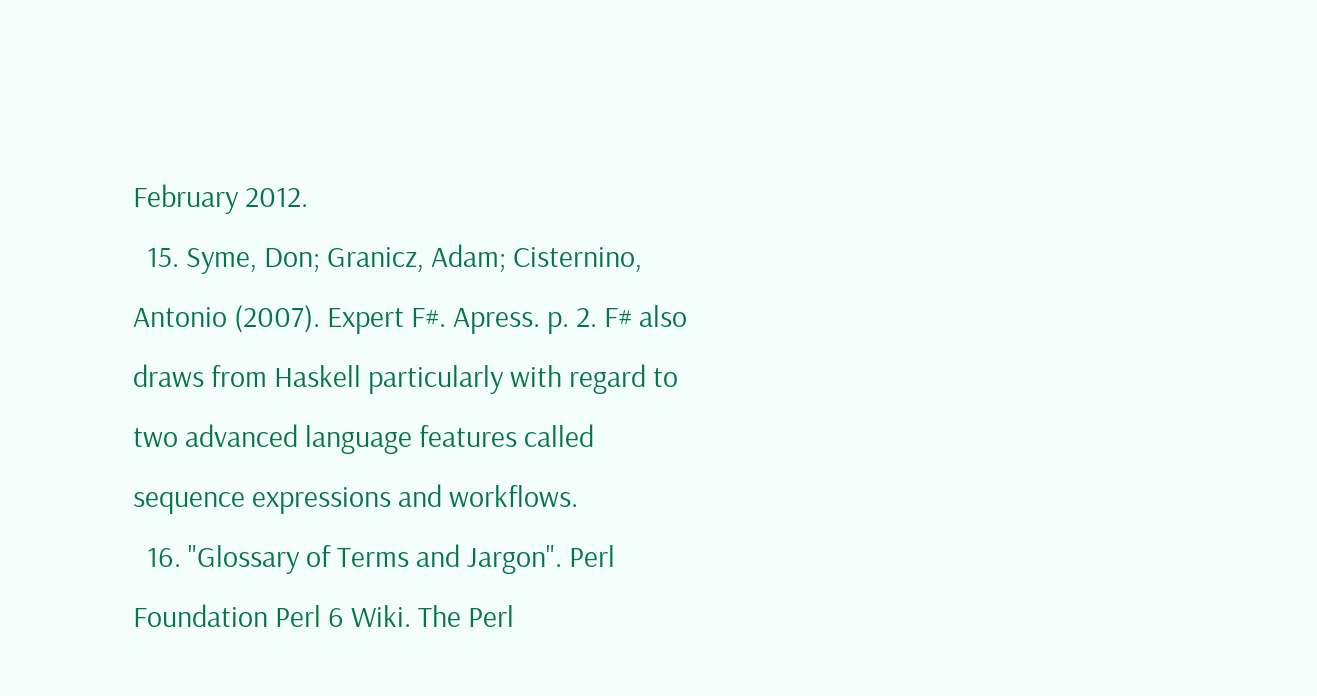February 2012.
  15. Syme, Don; Granicz, Adam; Cisternino, Antonio (2007). Expert F#. Apress. p. 2. F# also draws from Haskell particularly with regard to two advanced language features called sequence expressions and workflows.
  16. "Glossary of Terms and Jargon". Perl Foundation Perl 6 Wiki. The Perl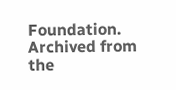Foundation. Archived from the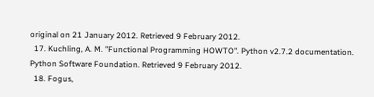original on 21 January 2012. Retrieved 9 February 2012.
  17. Kuchling, A. M. "Functional Programming HOWTO". Python v2.7.2 documentation. Python Software Foundation. Retrieved 9 February 2012.
  18. Fogus,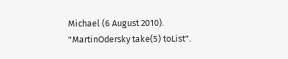Michael (6 August 2010). "MartinOdersky take(5) toList".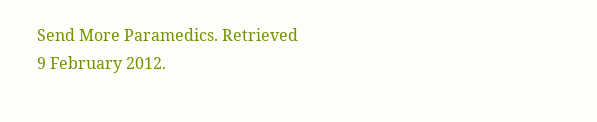Send More Paramedics. Retrieved 9 February 2012.